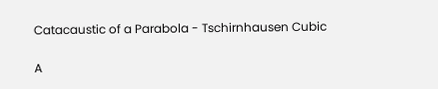Catacaustic of a Parabola - Tschirnhausen Cubic

A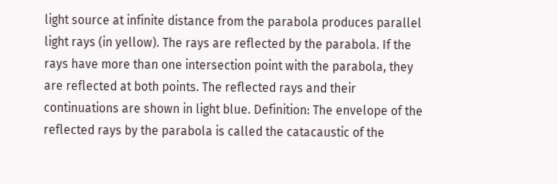light source at infinite distance from the parabola produces parallel light rays (in yellow). The rays are reflected by the parabola. If the rays have more than one intersection point with the parabola, they are reflected at both points. The reflected rays and their continuations are shown in light blue. Definition: The envelope of the reflected rays by the parabola is called the catacaustic of the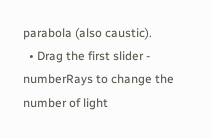parabola (also caustic).
  • Drag the first slider - numberRays to change the number of light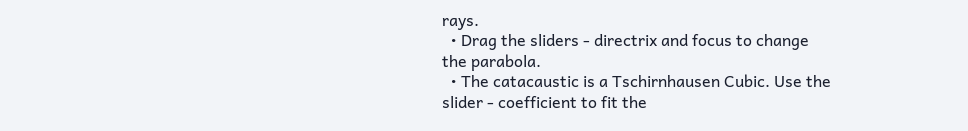rays.
  • Drag the sliders - directrix and focus to change the parabola.
  • The catacaustic is a Tschirnhausen Cubic. Use the slider - coefficient to fit the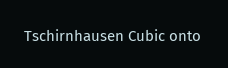Tschirnhausen Cubic onto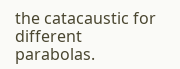the catacaustic for different parabolas.